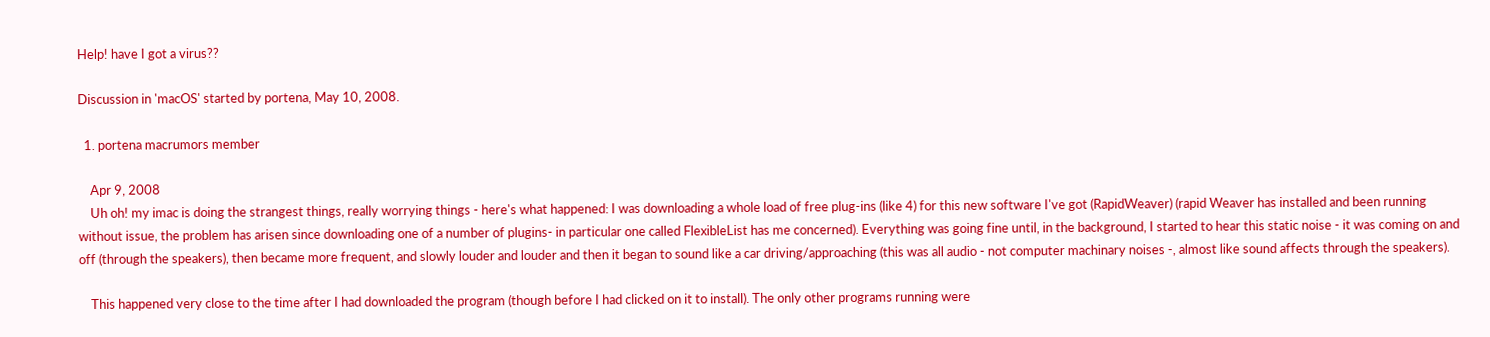Help! have I got a virus??

Discussion in 'macOS' started by portena, May 10, 2008.

  1. portena macrumors member

    Apr 9, 2008
    Uh oh! my imac is doing the strangest things, really worrying things - here's what happened: I was downloading a whole load of free plug-ins (like 4) for this new software I've got (RapidWeaver) (rapid Weaver has installed and been running without issue, the problem has arisen since downloading one of a number of plugins- in particular one called FlexibleList has me concerned). Everything was going fine until, in the background, I started to hear this static noise - it was coming on and off (through the speakers), then became more frequent, and slowly louder and louder and then it began to sound like a car driving/approaching (this was all audio - not computer machinary noises -, almost like sound affects through the speakers).

    This happened very close to the time after I had downloaded the program (though before I had clicked on it to install). The only other programs running were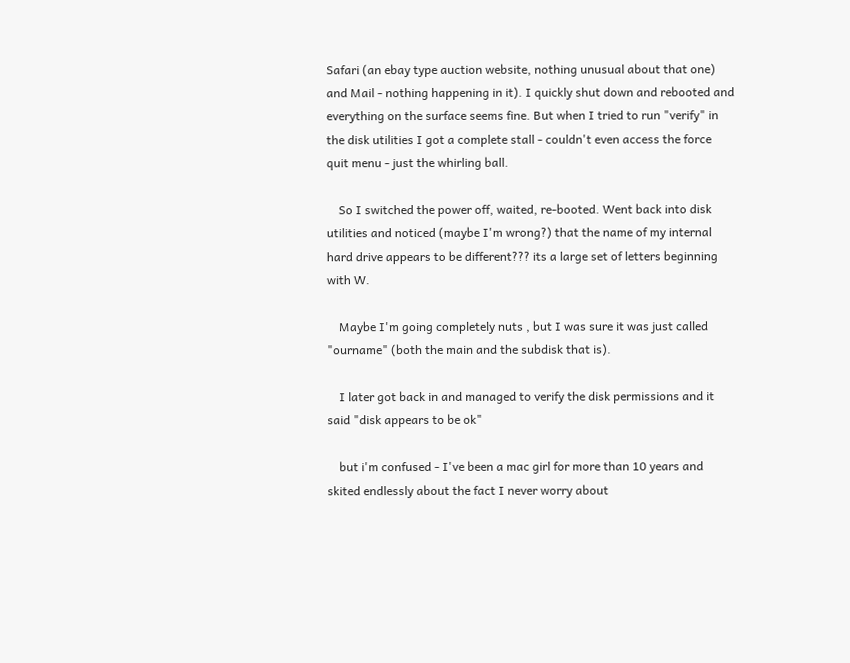Safari (an ebay type auction website, nothing unusual about that one) and Mail - nothing happening in it). I quickly shut down and rebooted and everything on the surface seems fine. But when I tried to run "verify" in the disk utilities I got a complete stall - couldn't even access the force quit menu - just the whirling ball.

    So I switched the power off, waited, re-booted. Went back into disk utilities and noticed (maybe I'm wrong?) that the name of my internal hard drive appears to be different??? its a large set of letters beginning with W.

    Maybe I'm going completely nuts , but I was sure it was just called "ourname" (both the main and the subdisk that is).

    I later got back in and managed to verify the disk permissions and it said "disk appears to be ok"

    but i'm confused - I've been a mac girl for more than 10 years and skited endlessly about the fact I never worry about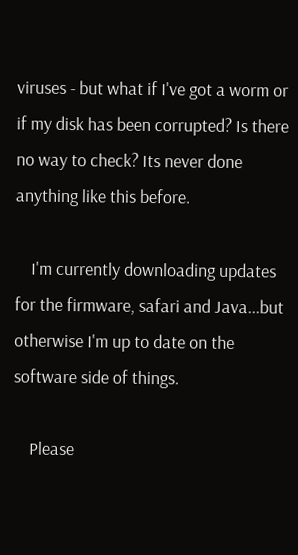viruses - but what if I've got a worm or if my disk has been corrupted? Is there no way to check? Its never done anything like this before.

    I'm currently downloading updates for the firmware, safari and Java...but otherwise I'm up to date on the software side of things.

    Please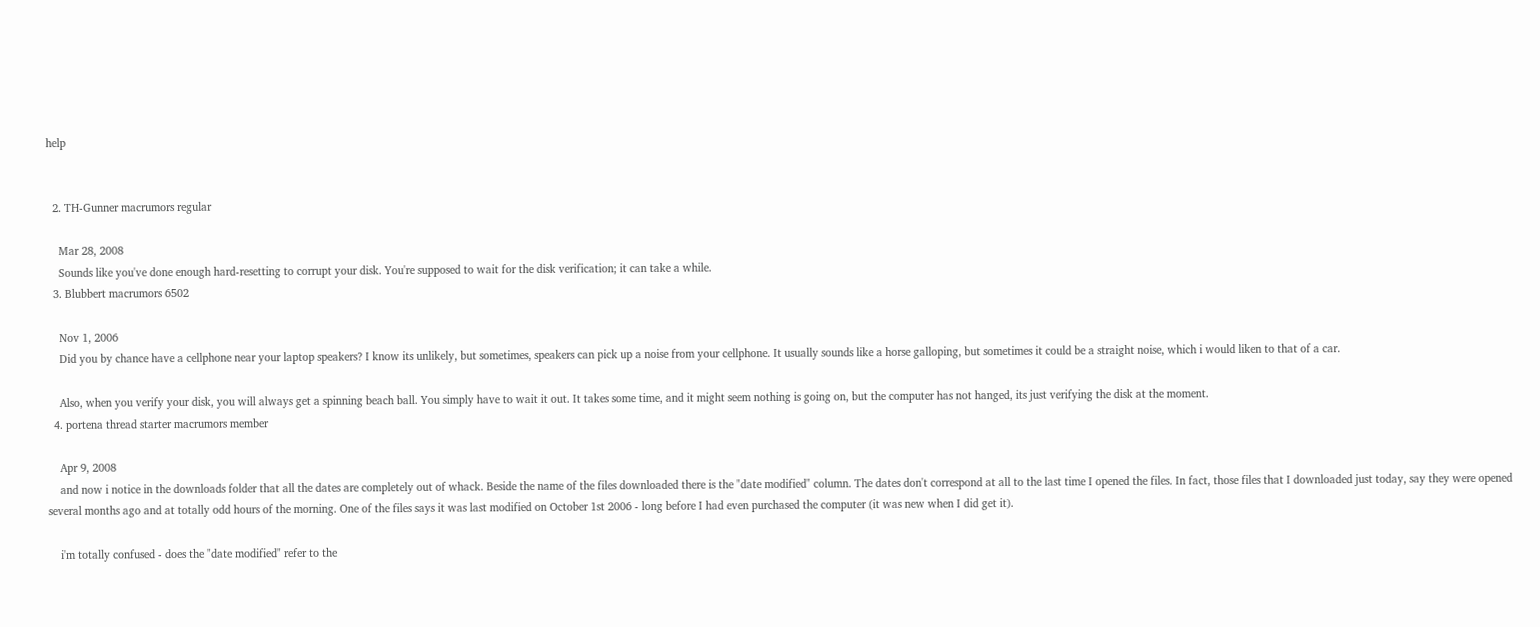help


  2. TH-Gunner macrumors regular

    Mar 28, 2008
    Sounds like you've done enough hard-resetting to corrupt your disk. You're supposed to wait for the disk verification; it can take a while.
  3. Blubbert macrumors 6502

    Nov 1, 2006
    Did you by chance have a cellphone near your laptop speakers? I know its unlikely, but sometimes, speakers can pick up a noise from your cellphone. It usually sounds like a horse galloping, but sometimes it could be a straight noise, which i would liken to that of a car.

    Also, when you verify your disk, you will always get a spinning beach ball. You simply have to wait it out. It takes some time, and it might seem nothing is going on, but the computer has not hanged, its just verifying the disk at the moment.
  4. portena thread starter macrumors member

    Apr 9, 2008
    and now i notice in the downloads folder that all the dates are completely out of whack. Beside the name of the files downloaded there is the "date modified" column. The dates don't correspond at all to the last time I opened the files. In fact, those files that I downloaded just today, say they were opened several months ago and at totally odd hours of the morning. One of the files says it was last modified on October 1st 2006 - long before I had even purchased the computer (it was new when I did get it).

    i'm totally confused - does the "date modified" refer to the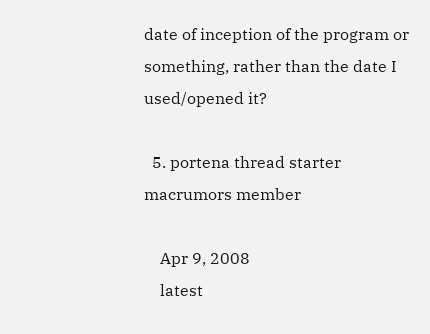date of inception of the program or something, rather than the date I used/opened it?

  5. portena thread starter macrumors member

    Apr 9, 2008
    latest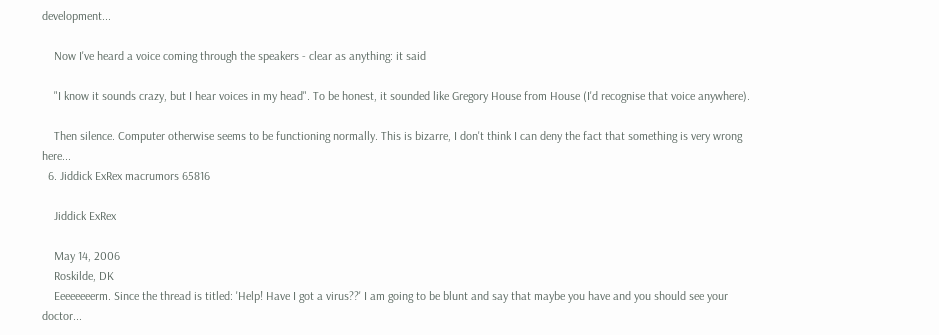development...

    Now I've heard a voice coming through the speakers - clear as anything: it said

    "I know it sounds crazy, but I hear voices in my head". To be honest, it sounded like Gregory House from House (I'd recognise that voice anywhere).

    Then silence. Computer otherwise seems to be functioning normally. This is bizarre, I don't think I can deny the fact that something is very wrong here...
  6. Jiddick ExRex macrumors 65816

    Jiddick ExRex

    May 14, 2006
    Roskilde, DK
    Eeeeeeeerm. Since the thread is titled: 'Help! Have I got a virus??' I am going to be blunt and say that maybe you have and you should see your doctor...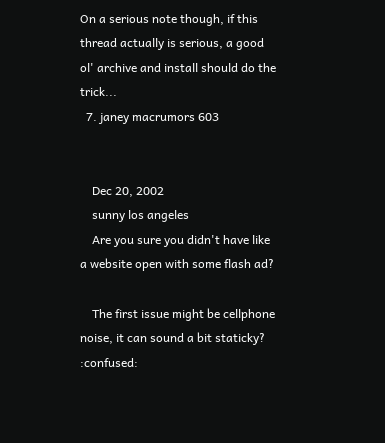On a serious note though, if this thread actually is serious, a good ol' archive and install should do the trick...
  7. janey macrumors 603


    Dec 20, 2002
    sunny los angeles
    Are you sure you didn't have like a website open with some flash ad?

    The first issue might be cellphone noise, it can sound a bit staticky? :confused: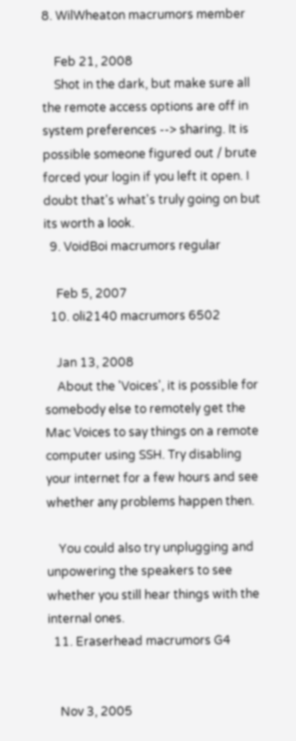8. WilWheaton macrumors member

    Feb 21, 2008
    Shot in the dark, but make sure all the remote access options are off in system preferences --> sharing. It is possible someone figured out / brute forced your login if you left it open. I doubt that's what's truly going on but its worth a look.
  9. VoidBoi macrumors regular

    Feb 5, 2007
  10. oli2140 macrumors 6502

    Jan 13, 2008
    About the 'Voices', it is possible for somebody else to remotely get the Mac Voices to say things on a remote computer using SSH. Try disabling your internet for a few hours and see whether any problems happen then.

    You could also try unplugging and unpowering the speakers to see whether you still hear things with the internal ones.
  11. Eraserhead macrumors G4


    Nov 3, 2005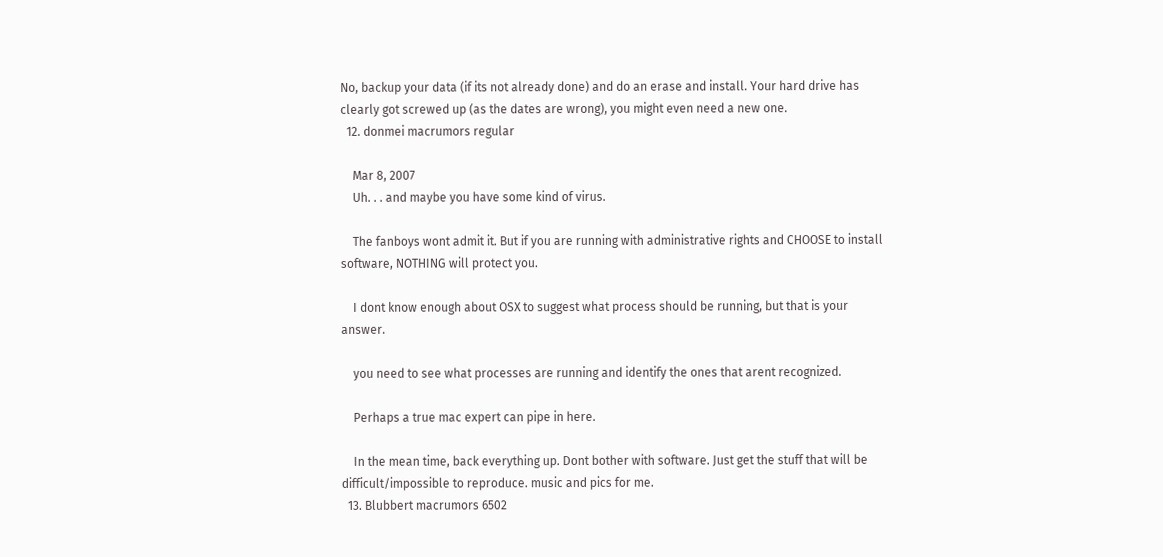No, backup your data (if its not already done) and do an erase and install. Your hard drive has clearly got screwed up (as the dates are wrong), you might even need a new one.
  12. donmei macrumors regular

    Mar 8, 2007
    Uh. . . and maybe you have some kind of virus.

    The fanboys wont admit it. But if you are running with administrative rights and CHOOSE to install software, NOTHING will protect you.

    I dont know enough about OSX to suggest what process should be running, but that is your answer.

    you need to see what processes are running and identify the ones that arent recognized.

    Perhaps a true mac expert can pipe in here.

    In the mean time, back everything up. Dont bother with software. Just get the stuff that will be difficult/impossible to reproduce. music and pics for me.
  13. Blubbert macrumors 6502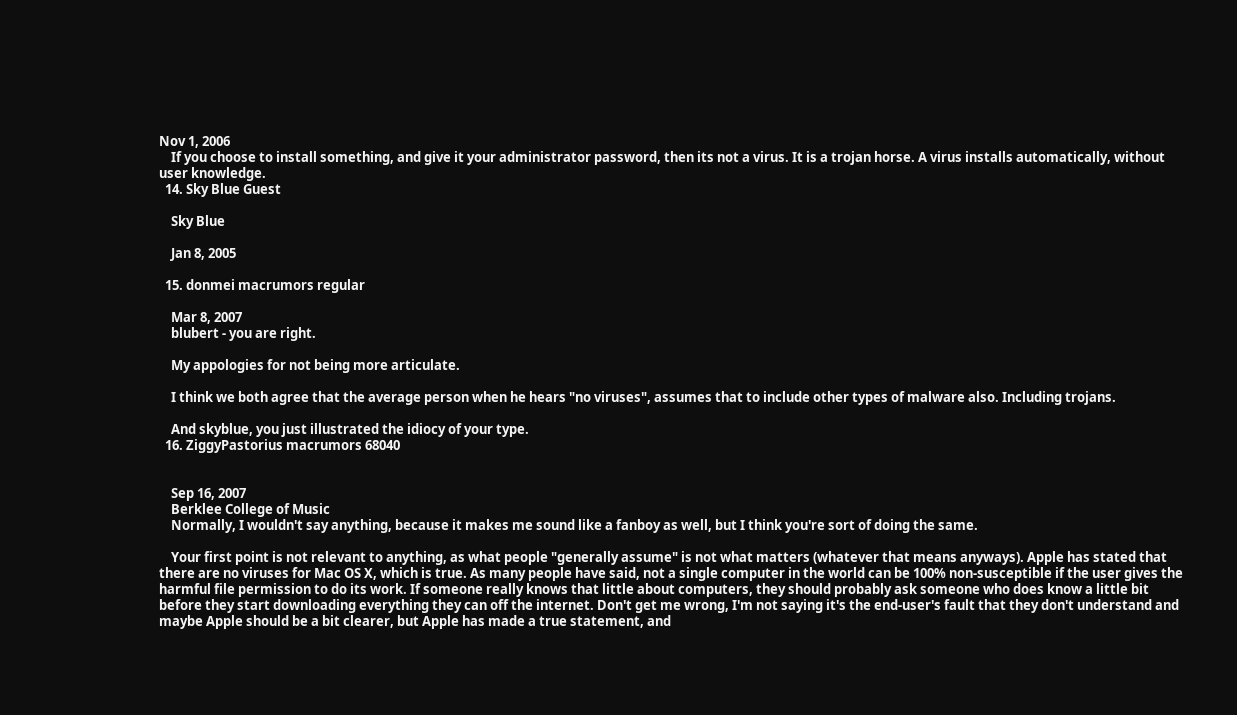Nov 1, 2006
    If you choose to install something, and give it your administrator password, then its not a virus. It is a trojan horse. A virus installs automatically, without user knowledge.
  14. Sky Blue Guest

    Sky Blue

    Jan 8, 2005

  15. donmei macrumors regular

    Mar 8, 2007
    blubert - you are right.

    My appologies for not being more articulate.

    I think we both agree that the average person when he hears "no viruses", assumes that to include other types of malware also. Including trojans.

    And skyblue, you just illustrated the idiocy of your type.
  16. ZiggyPastorius macrumors 68040


    Sep 16, 2007
    Berklee College of Music
    Normally, I wouldn't say anything, because it makes me sound like a fanboy as well, but I think you're sort of doing the same.

    Your first point is not relevant to anything, as what people "generally assume" is not what matters (whatever that means anyways). Apple has stated that there are no viruses for Mac OS X, which is true. As many people have said, not a single computer in the world can be 100% non-susceptible if the user gives the harmful file permission to do its work. If someone really knows that little about computers, they should probably ask someone who does know a little bit before they start downloading everything they can off the internet. Don't get me wrong, I'm not saying it's the end-user's fault that they don't understand and maybe Apple should be a bit clearer, but Apple has made a true statement, and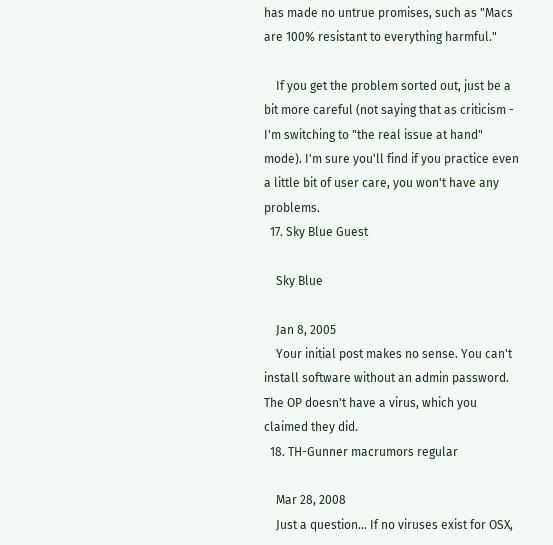has made no untrue promises, such as "Macs are 100% resistant to everything harmful."

    If you get the problem sorted out, just be a bit more careful (not saying that as criticism - I'm switching to "the real issue at hand" mode). I'm sure you'll find if you practice even a little bit of user care, you won't have any problems.
  17. Sky Blue Guest

    Sky Blue

    Jan 8, 2005
    Your initial post makes no sense. You can't install software without an admin password. The OP doesn't have a virus, which you claimed they did.
  18. TH-Gunner macrumors regular

    Mar 28, 2008
    Just a question... If no viruses exist for OSX,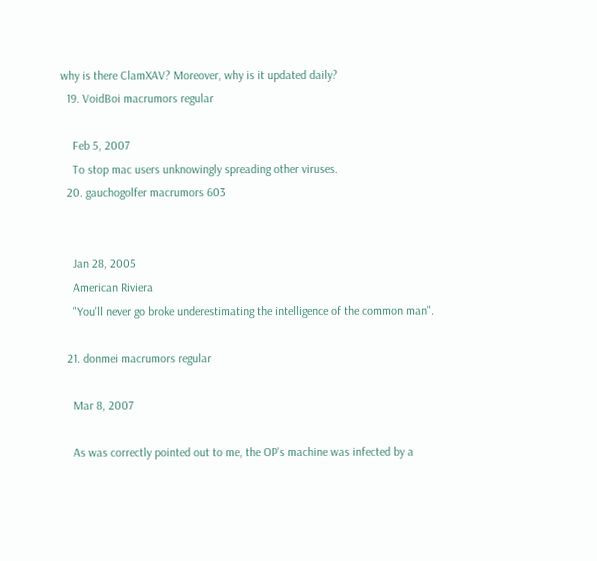why is there ClamXAV? Moreover, why is it updated daily?
  19. VoidBoi macrumors regular

    Feb 5, 2007
    To stop mac users unknowingly spreading other viruses.
  20. gauchogolfer macrumors 603


    Jan 28, 2005
    American Riviera
    "You'll never go broke underestimating the intelligence of the common man".

  21. donmei macrumors regular

    Mar 8, 2007

    As was correctly pointed out to me, the OP's machine was infected by a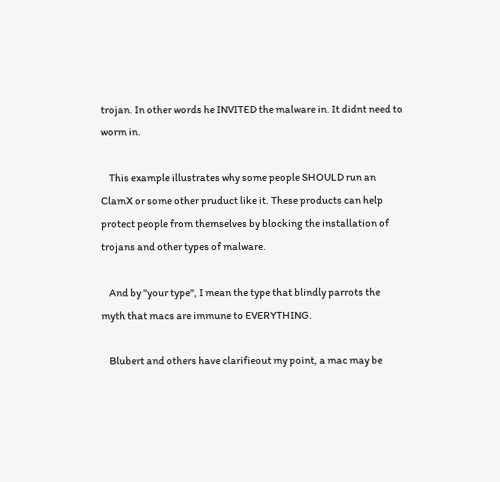trojan. In other words he INVITED the malware in. It didnt need to worm in.

    This example illustrates why some people SHOULD run an ClamX or some other pruduct like it. These products can help protect people from themselves by blocking the installation of trojans and other types of malware.

    And by "your type", I mean the type that blindly parrots the myth that macs are immune to EVERYTHING.

    Blubert and others have clarifieout my point, a mac may be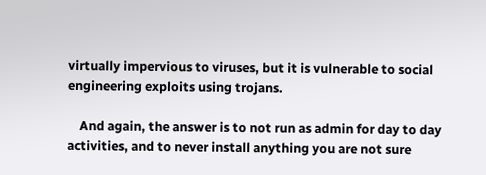virtually impervious to viruses, but it is vulnerable to social engineering exploits using trojans.

    And again, the answer is to not run as admin for day to day activities, and to never install anything you are not sure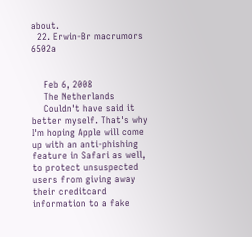about.
  22. Erwin-Br macrumors 6502a


    Feb 6, 2008
    The Netherlands
    Couldn't have said it better myself. That's why I'm hoping Apple will come up with an anti-phishing feature in Safari as well, to protect unsuspected users from giving away their creditcard information to a fake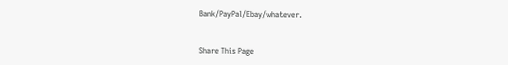Bank/PayPal/Ebay/whatever.


Share This Page